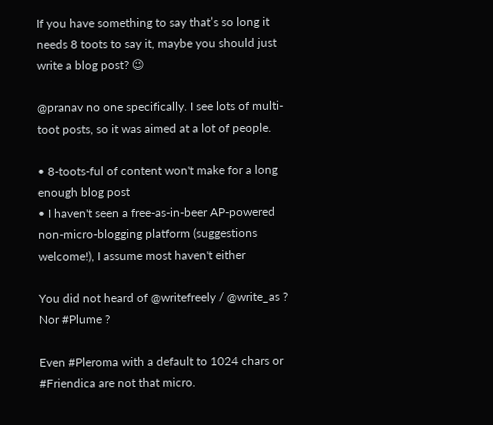If you have something to say that’s so long it needs 8 toots to say it, maybe you should just write a blog post? 😉

@pranav no one specifically. I see lots of multi-toot posts, so it was aimed at a lot of people.

• 8-toots-ful of content won't make for a long enough blog post
• I haven't seen a free-as-in-beer AP-powered non-micro-blogging platform (suggestions welcome!), I assume most haven't either

You did not heard of @writefreely / @write_as ?
Nor #Plume ?

Even #Pleroma with a default to 1024 chars or #Friendica are not that micro.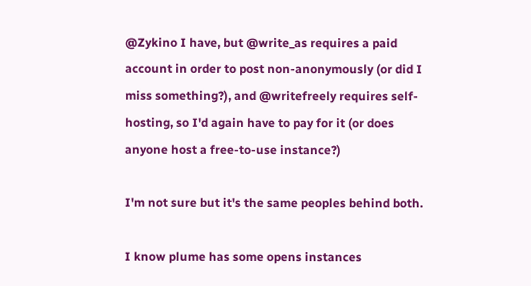@Zykino I have, but @write_as requires a paid account in order to post non-anonymously (or did I miss something?), and @writefreely requires self-hosting, so I'd again have to pay for it (or does anyone host a free-to-use instance?)

I'm not sure but it's the same peoples behind both.

I know plume has some opens instances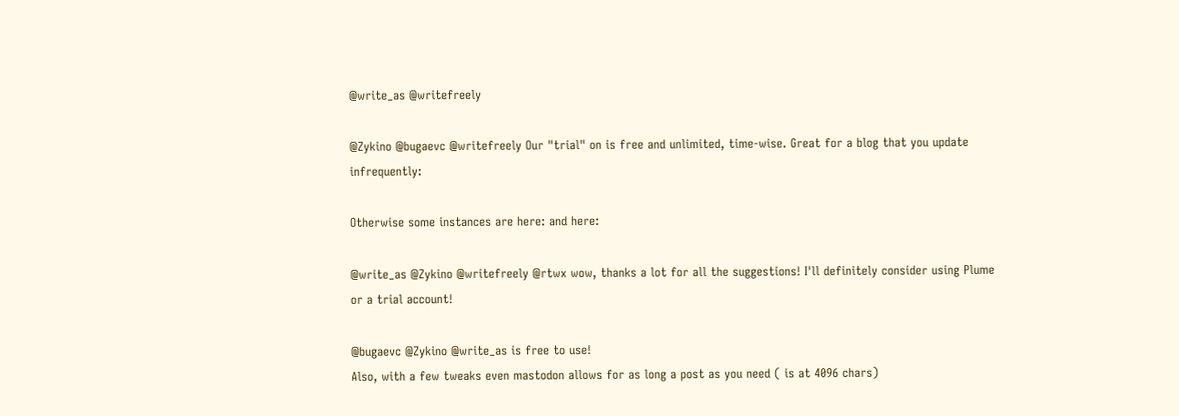@write_as @writefreely

@Zykino @bugaevc @writefreely Our "trial" on is free and unlimited, time-wise. Great for a blog that you update infrequently:

Otherwise some instances are here: and here:

@write_as @Zykino @writefreely @rtwx wow, thanks a lot for all the suggestions! I'll definitely consider using Plume or a trial account!

@bugaevc @Zykino @write_as is free to use!
Also, with a few tweaks even mastodon allows for as long a post as you need ( is at 4096 chars)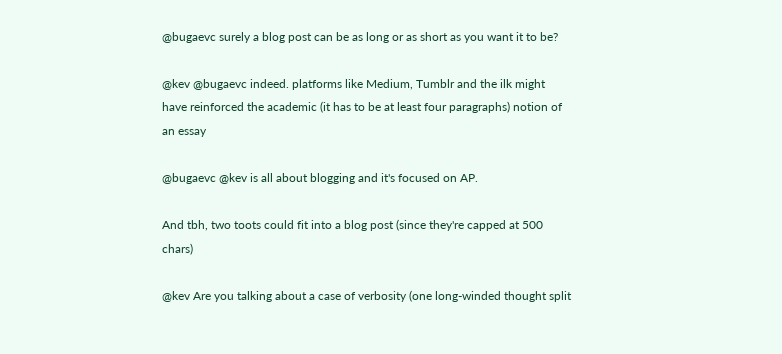@bugaevc surely a blog post can be as long or as short as you want it to be?

@kev @bugaevc indeed. platforms like Medium, Tumblr and the ilk might have reinforced the academic (it has to be at least four paragraphs) notion of an essay

@bugaevc @kev is all about blogging and it's focused on AP.

And tbh, two toots could fit into a blog post (since they're capped at 500 chars)

@kev Are you talking about a case of verbosity (one long-winded thought split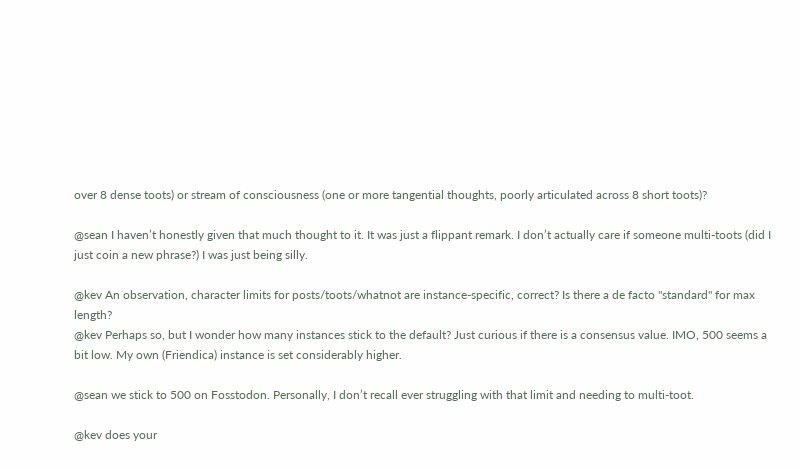over 8 dense toots) or stream of consciousness (one or more tangential thoughts, poorly articulated across 8 short toots)?

@sean I haven’t honestly given that much thought to it. It was just a flippant remark. I don’t actually care if someone multi-toots (did I just coin a new phrase?) I was just being silly.

@kev An observation, character limits for posts/toots/whatnot are instance-specific, correct? Is there a de facto "standard" for max length?
@kev Perhaps so, but I wonder how many instances stick to the default? Just curious if there is a consensus value. IMO, 500 seems a bit low. My own (Friendica) instance is set considerably higher.

@sean we stick to 500 on Fosstodon. Personally, I don’t recall ever struggling with that limit and needing to multi-toot.

@kev does your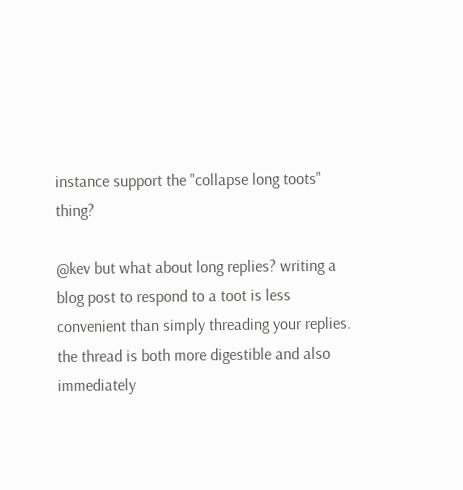instance support the "collapse long toots" thing?

@kev but what about long replies? writing a blog post to respond to a toot is less convenient than simply threading your replies. the thread is both more digestible and also immediately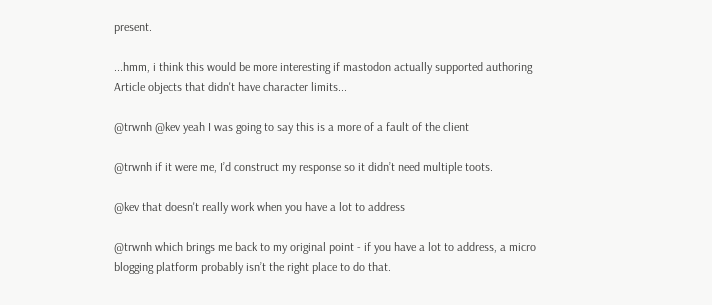present.

...hmm, i think this would be more interesting if mastodon actually supported authoring Article objects that didn't have character limits...

@trwnh @kev yeah I was going to say this is a more of a fault of the client

@trwnh if it were me, I’d construct my response so it didn’t need multiple toots.

@kev that doesn't really work when you have a lot to address

@trwnh which brings me back to my original point - if you have a lot to address, a micro blogging platform probably isn’t the right place to do that.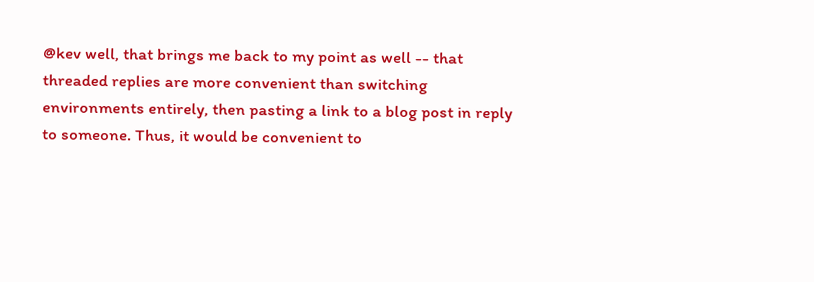@kev well, that brings me back to my point as well -- that threaded replies are more convenient than switching environments entirely, then pasting a link to a blog post in reply to someone. Thus, it would be convenient to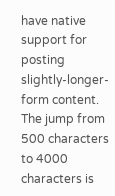have native support for posting slightly-longer-form content. The jump from 500 characters to 4000 characters is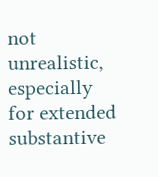not unrealistic, especially for extended substantive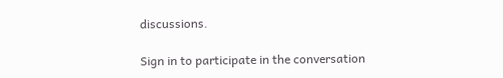discussions.

Sign in to participate in the conversation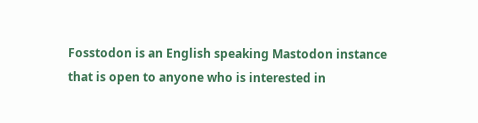Fosstodon is an English speaking Mastodon instance that is open to anyone who is interested in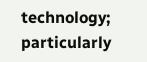technology; particularly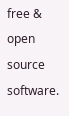free & open source software.